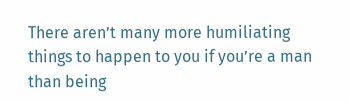There aren’t many more humiliating things to happen to you if you’re a man than being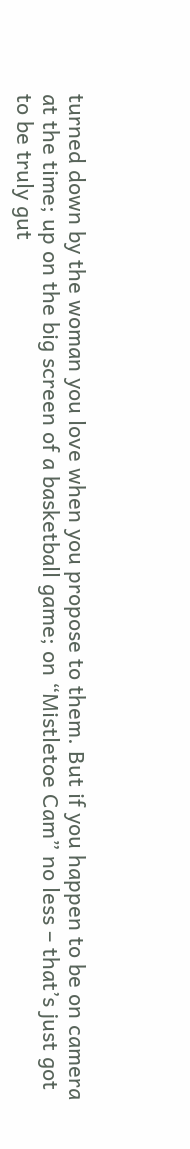turned down by the woman you love when you propose to them. But if you happen to be on camera at the time; up on the big screen of a basketball game; on “Mistletoe Cam” no less – that’s just got to be truly gut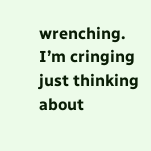wrenching. I’m cringing just thinking about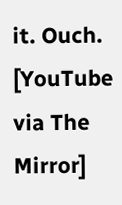it. Ouch. [YouTube via The Mirror]